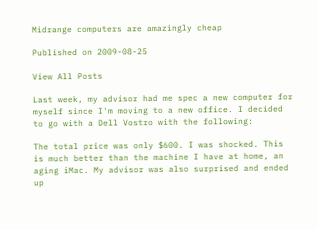Midrange computers are amazingly cheap

Published on 2009-08-25

View All Posts

Last week, my advisor had me spec a new computer for myself since I'm moving to a new office. I decided to go with a Dell Vostro with the following:

The total price was only $600. I was shocked. This is much better than the machine I have at home, an aging iMac. My advisor was also surprised and ended up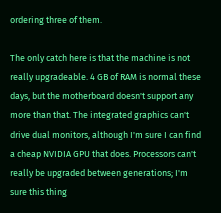ordering three of them.

The only catch here is that the machine is not really upgradeable. 4 GB of RAM is normal these days, but the motherboard doesn't support any more than that. The integrated graphics can't drive dual monitors, although I'm sure I can find a cheap NVIDIA GPU that does. Processors can't really be upgraded between generations; I'm sure this thing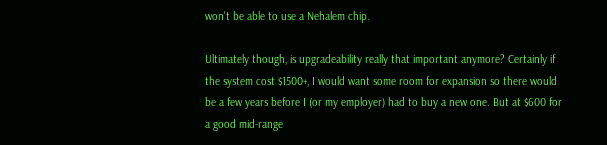won't be able to use a Nehalem chip.

Ultimately though, is upgradeability really that important anymore? Certainly if the system cost $1500+, I would want some room for expansion so there would be a few years before I (or my employer) had to buy a new one. But at $600 for a good mid-range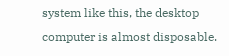system like this, the desktop computer is almost disposable.